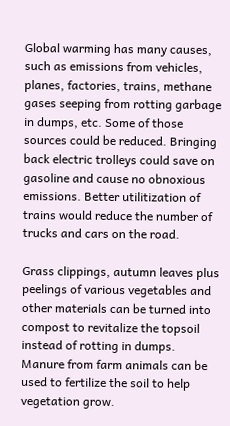Global warming has many causes, such as emissions from vehicles, planes, factories, trains, methane gases seeping from rotting garbage in dumps, etc. Some of those sources could be reduced. Bringing back electric trolleys could save on gasoline and cause no obnoxious emissions. Better utilitization of trains would reduce the number of trucks and cars on the road.

Grass clippings, autumn leaves plus peelings of various vegetables and other materials can be turned into compost to revitalize the topsoil instead of rotting in dumps. Manure from farm animals can be used to fertilize the soil to help vegetation grow.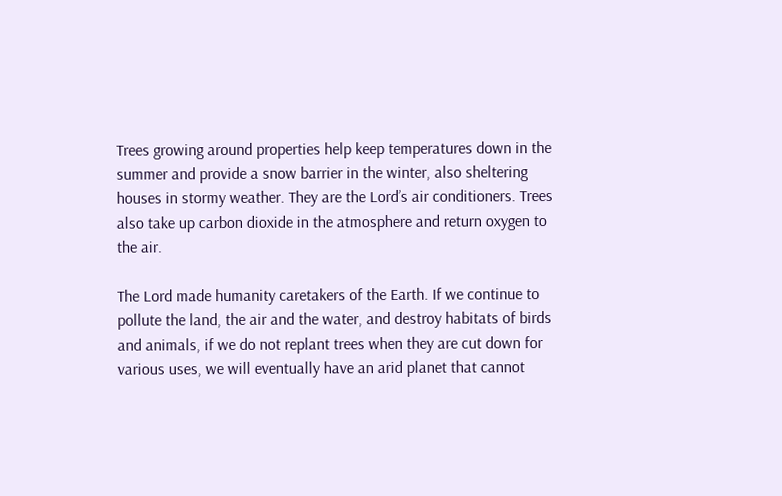Trees growing around properties help keep temperatures down in the summer and provide a snow barrier in the winter, also sheltering houses in stormy weather. They are the Lord’s air conditioners. Trees also take up carbon dioxide in the atmosphere and return oxygen to the air.

The Lord made humanity caretakers of the Earth. If we continue to pollute the land, the air and the water, and destroy habitats of birds and animals, if we do not replant trees when they are cut down for various uses, we will eventually have an arid planet that cannot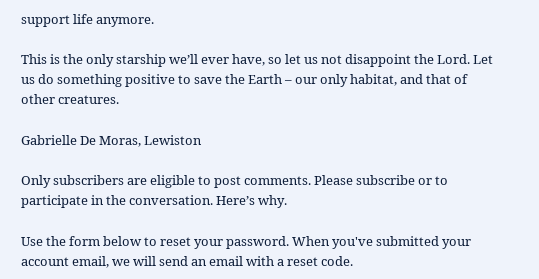support life anymore.

This is the only starship we’ll ever have, so let us not disappoint the Lord. Let us do something positive to save the Earth – our only habitat, and that of other creatures.

Gabrielle De Moras, Lewiston

Only subscribers are eligible to post comments. Please subscribe or to participate in the conversation. Here’s why.

Use the form below to reset your password. When you've submitted your account email, we will send an email with a reset code.